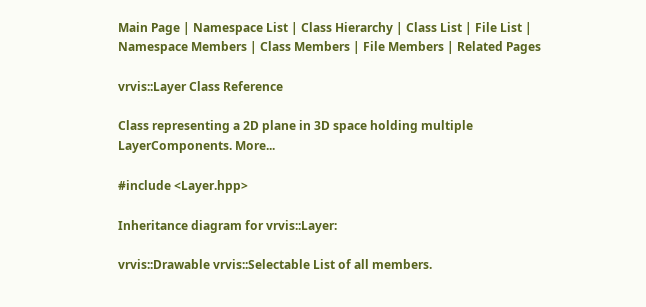Main Page | Namespace List | Class Hierarchy | Class List | File List | Namespace Members | Class Members | File Members | Related Pages

vrvis::Layer Class Reference

Class representing a 2D plane in 3D space holding multiple LayerComponents. More...

#include <Layer.hpp>

Inheritance diagram for vrvis::Layer:

vrvis::Drawable vrvis::Selectable List of all members.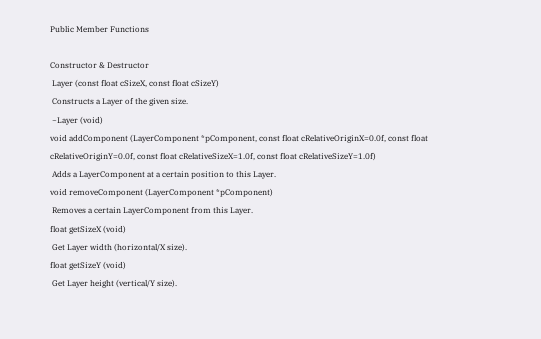Public Member Functions

Constructor & Destructor
 Layer (const float cSizeX, const float cSizeY)
 Constructs a Layer of the given size.
 ~Layer (void)
void addComponent (LayerComponent *pComponent, const float cRelativeOriginX=0.0f, const float cRelativeOriginY=0.0f, const float cRelativeSizeX=1.0f, const float cRelativeSizeY=1.0f)
 Adds a LayerComponent at a certain position to this Layer.
void removeComponent (LayerComponent *pComponent)
 Removes a certain LayerComponent from this Layer.
float getSizeX (void)
 Get Layer width (horizontal/X size).
float getSizeY (void)
 Get Layer height (vertical/Y size).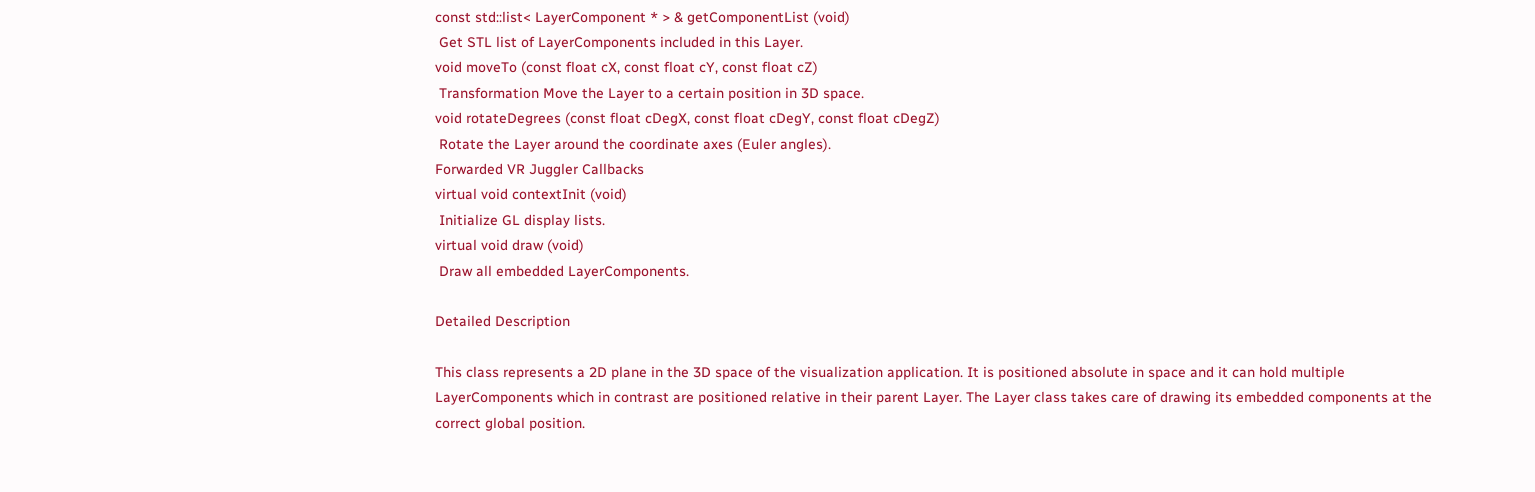const std::list< LayerComponent * > & getComponentList (void)
 Get STL list of LayerComponents included in this Layer.
void moveTo (const float cX, const float cY, const float cZ)
 Transformation Move the Layer to a certain position in 3D space.
void rotateDegrees (const float cDegX, const float cDegY, const float cDegZ)
 Rotate the Layer around the coordinate axes (Euler angles).
Forwarded VR Juggler Callbacks
virtual void contextInit (void)
 Initialize GL display lists.
virtual void draw (void)
 Draw all embedded LayerComponents.

Detailed Description

This class represents a 2D plane in the 3D space of the visualization application. It is positioned absolute in space and it can hold multiple LayerComponents which in contrast are positioned relative in their parent Layer. The Layer class takes care of drawing its embedded components at the correct global position.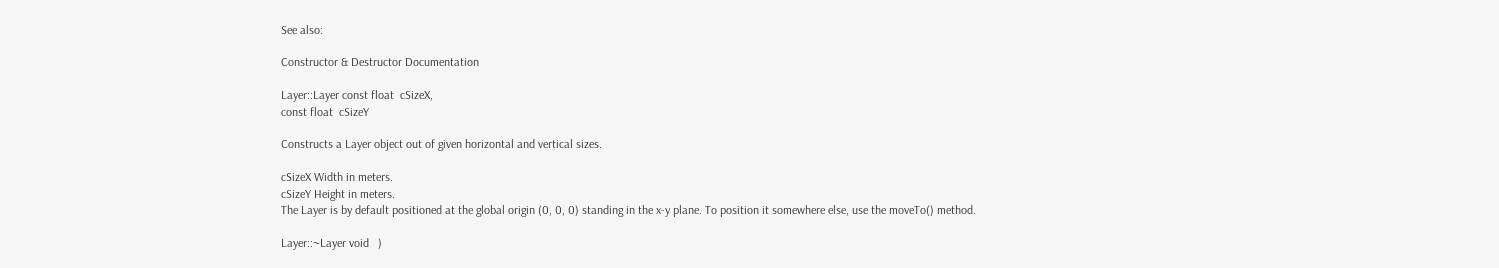See also:

Constructor & Destructor Documentation

Layer::Layer const float  cSizeX,
const float  cSizeY

Constructs a Layer object out of given horizontal and vertical sizes.

cSizeX Width in meters.
cSizeY Height in meters.
The Layer is by default positioned at the global origin (0, 0, 0) standing in the x-y plane. To position it somewhere else, use the moveTo() method.

Layer::~Layer void   )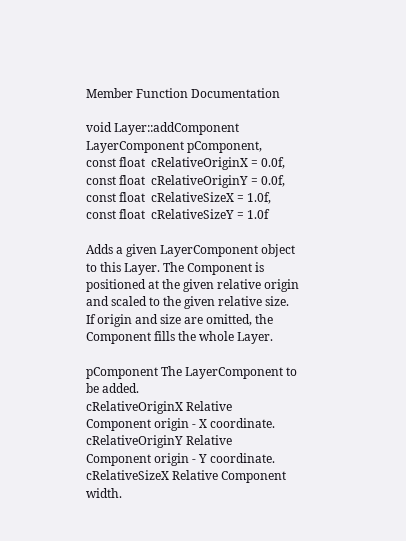Member Function Documentation

void Layer::addComponent LayerComponent pComponent,
const float  cRelativeOriginX = 0.0f,
const float  cRelativeOriginY = 0.0f,
const float  cRelativeSizeX = 1.0f,
const float  cRelativeSizeY = 1.0f

Adds a given LayerComponent object to this Layer. The Component is positioned at the given relative origin and scaled to the given relative size. If origin and size are omitted, the Component fills the whole Layer.

pComponent The LayerComponent to be added.
cRelativeOriginX Relative Component origin - X coordinate.
cRelativeOriginY Relative Component origin - Y coordinate.
cRelativeSizeX Relative Component width.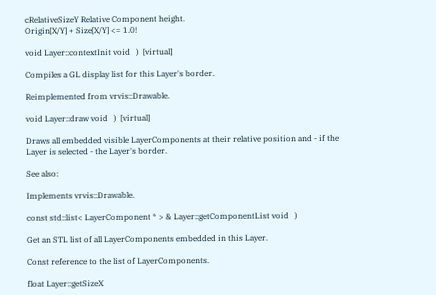cRelativeSizeY Relative Component height.
Origin[X/Y] + Size[X/Y] <= 1.0!

void Layer::contextInit void   )  [virtual]

Compiles a GL display list for this Layer's border.

Reimplemented from vrvis::Drawable.

void Layer::draw void   )  [virtual]

Draws all embedded visible LayerComponents at their relative position and - if the Layer is selected - the Layer's border.

See also:

Implements vrvis::Drawable.

const std::list< LayerComponent * > & Layer::getComponentList void   )

Get an STL list of all LayerComponents embedded in this Layer.

Const reference to the list of LayerComponents.

float Layer::getSizeX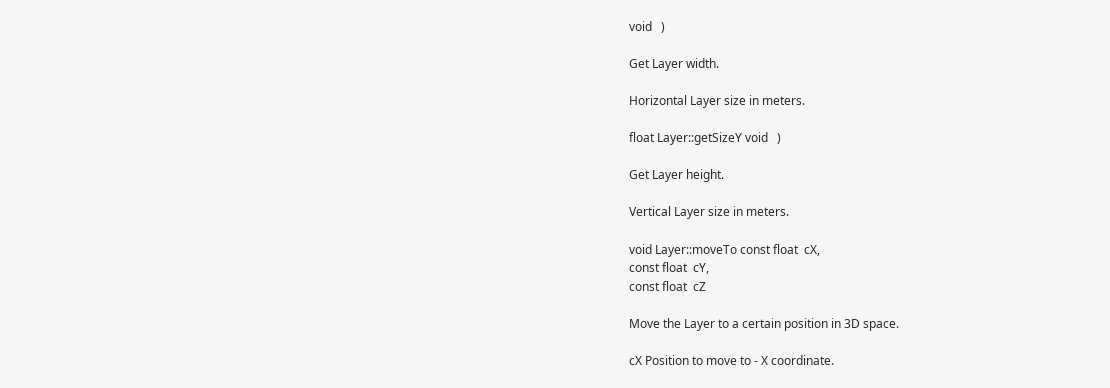void   )

Get Layer width.

Horizontal Layer size in meters.

float Layer::getSizeY void   )

Get Layer height.

Vertical Layer size in meters.

void Layer::moveTo const float  cX,
const float  cY,
const float  cZ

Move the Layer to a certain position in 3D space.

cX Position to move to - X coordinate.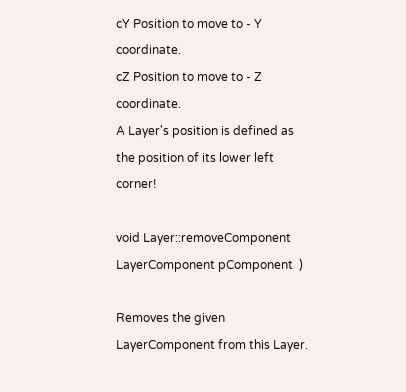cY Position to move to - Y coordinate.
cZ Position to move to - Z coordinate.
A Layer's position is defined as the position of its lower left corner!

void Layer::removeComponent LayerComponent pComponent  )

Removes the given LayerComponent from this Layer.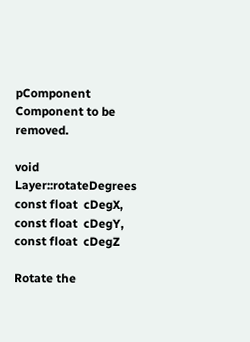pComponent Component to be removed.

void Layer::rotateDegrees const float  cDegX,
const float  cDegY,
const float  cDegZ

Rotate the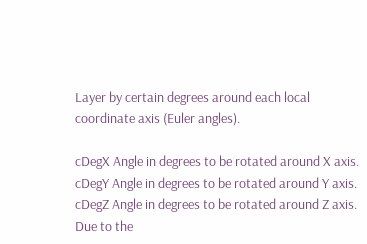Layer by certain degrees around each local coordinate axis (Euler angles).

cDegX Angle in degrees to be rotated around X axis.
cDegY Angle in degrees to be rotated around Y axis.
cDegZ Angle in degrees to be rotated around Z axis.
Due to the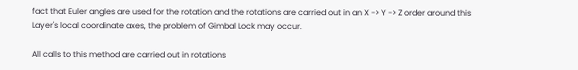fact that Euler angles are used for the rotation and the rotations are carried out in an X -> Y -> Z order around this Layer's local coordinate axes, the problem of Gimbal Lock may occur.

All calls to this method are carried out in rotations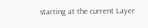starting at the current Layer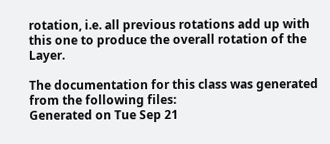rotation, i.e. all previous rotations add up with this one to produce the overall rotation of the Layer.

The documentation for this class was generated from the following files:
Generated on Tue Sep 21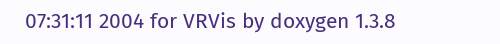07:31:11 2004 for VRVis by doxygen 1.3.8